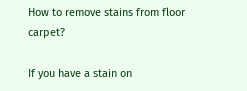How to remove stains from floor carpet?

If you have a stain on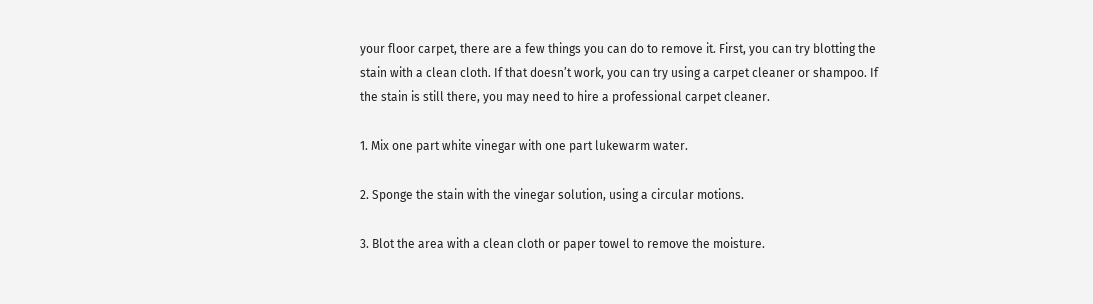your floor carpet, there are a few things you can do to remove it. First, you can try blotting the stain with a clean cloth. If that doesn’t work, you can try using a carpet cleaner or shampoo. If the stain is still there, you may need to hire a professional carpet cleaner.

1. Mix one part white vinegar with one part lukewarm water.

2. Sponge the stain with the vinegar solution, using a circular motions.

3. Blot the area with a clean cloth or paper towel to remove the moisture.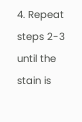4. Repeat steps 2-3 until the stain is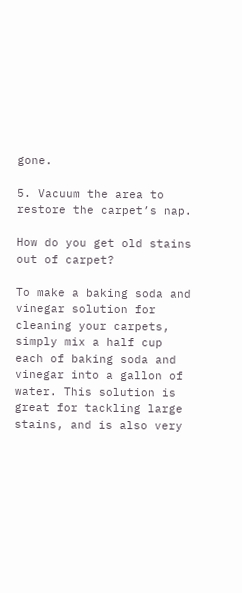gone.

5. Vacuum the area to restore the carpet’s nap.

How do you get old stains out of carpet?

To make a baking soda and vinegar solution for cleaning your carpets, simply mix a half cup each of baking soda and vinegar into a gallon of water. This solution is great for tackling large stains, and is also very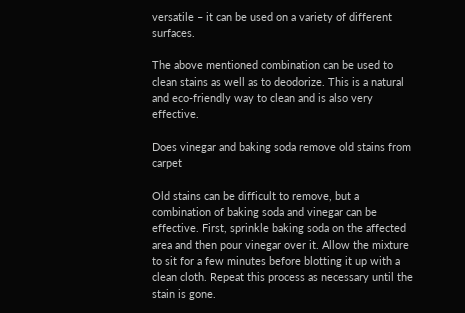versatile – it can be used on a variety of different surfaces.

The above mentioned combination can be used to clean stains as well as to deodorize. This is a natural and eco-friendly way to clean and is also very effective.

Does vinegar and baking soda remove old stains from carpet

Old stains can be difficult to remove, but a combination of baking soda and vinegar can be effective. First, sprinkle baking soda on the affected area and then pour vinegar over it. Allow the mixture to sit for a few minutes before blotting it up with a clean cloth. Repeat this process as necessary until the stain is gone.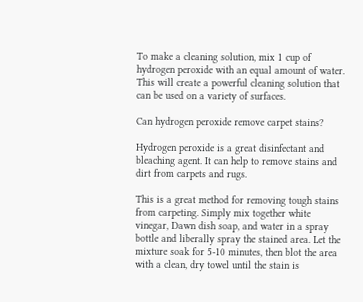To make a cleaning solution, mix 1 cup of hydrogen peroxide with an equal amount of water. This will create a powerful cleaning solution that can be used on a variety of surfaces.

Can hydrogen peroxide remove carpet stains?

Hydrogen peroxide is a great disinfectant and bleaching agent. It can help to remove stains and dirt from carpets and rugs.

This is a great method for removing tough stains from carpeting. Simply mix together white vinegar, Dawn dish soap, and water in a spray bottle and liberally spray the stained area. Let the mixture soak for 5-10 minutes, then blot the area with a clean, dry towel until the stain is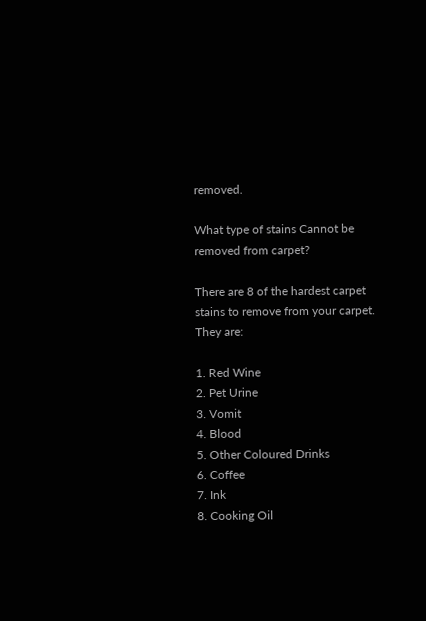removed.

What type of stains Cannot be removed from carpet?

There are 8 of the hardest carpet stains to remove from your carpet. They are:

1. Red Wine
2. Pet Urine
3. Vomit
4. Blood
5. Other Coloured Drinks
6. Coffee
7. Ink
8. Cooking Oil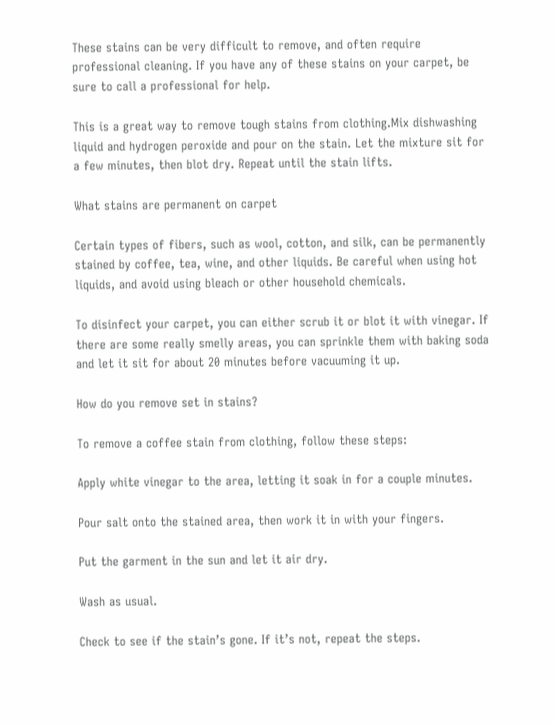These stains can be very difficult to remove, and often require professional cleaning. If you have any of these stains on your carpet, be sure to call a professional for help.

This is a great way to remove tough stains from clothing.Mix dishwashing liquid and hydrogen peroxide and pour on the stain. Let the mixture sit for a few minutes, then blot dry. Repeat until the stain lifts.

What stains are permanent on carpet

Certain types of fibers, such as wool, cotton, and silk, can be permanently stained by coffee, tea, wine, and other liquids. Be careful when using hot liquids, and avoid using bleach or other household chemicals.

To disinfect your carpet, you can either scrub it or blot it with vinegar. If there are some really smelly areas, you can sprinkle them with baking soda and let it sit for about 20 minutes before vacuuming it up.

How do you remove set in stains?

To remove a coffee stain from clothing, follow these steps:

Apply white vinegar to the area, letting it soak in for a couple minutes.

Pour salt onto the stained area, then work it in with your fingers.

Put the garment in the sun and let it air dry.

Wash as usual.

Check to see if the stain’s gone. If it’s not, repeat the steps.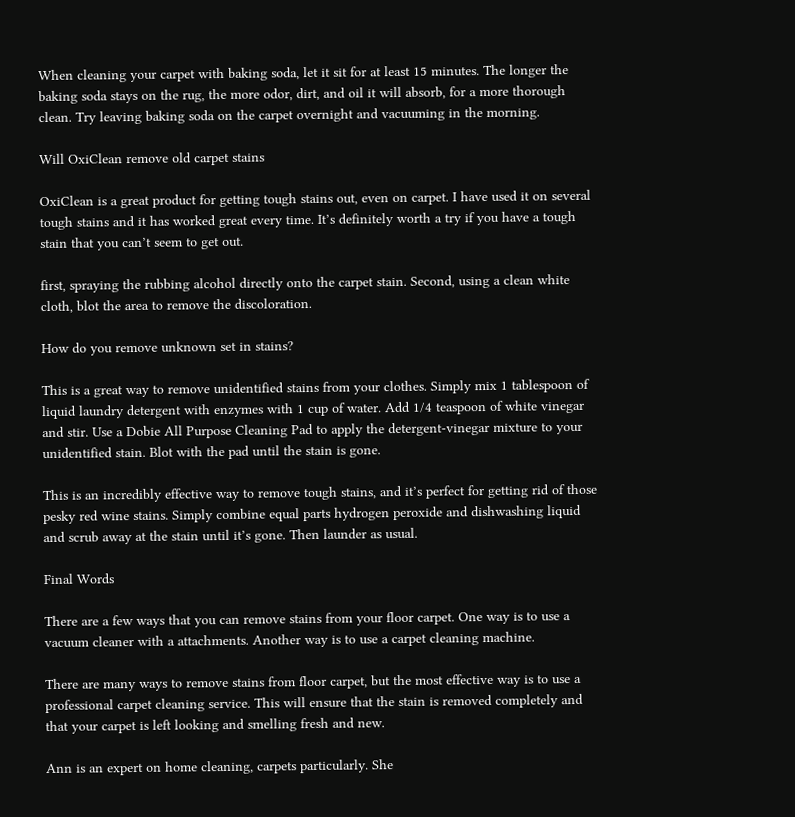When cleaning your carpet with baking soda, let it sit for at least 15 minutes. The longer the baking soda stays on the rug, the more odor, dirt, and oil it will absorb, for a more thorough clean. Try leaving baking soda on the carpet overnight and vacuuming in the morning.

Will OxiClean remove old carpet stains

OxiClean is a great product for getting tough stains out, even on carpet. I have used it on several tough stains and it has worked great every time. It’s definitely worth a try if you have a tough stain that you can’t seem to get out.

first, spraying the rubbing alcohol directly onto the carpet stain. Second, using a clean white cloth, blot the area to remove the discoloration.

How do you remove unknown set in stains?

This is a great way to remove unidentified stains from your clothes. Simply mix 1 tablespoon of liquid laundry detergent with enzymes with 1 cup of water. Add 1/4 teaspoon of white vinegar and stir. Use a Dobie All Purpose Cleaning Pad to apply the detergent-vinegar mixture to your unidentified stain. Blot with the pad until the stain is gone.

This is an incredibly effective way to remove tough stains, and it’s perfect for getting rid of those pesky red wine stains. Simply combine equal parts hydrogen peroxide and dishwashing liquid and scrub away at the stain until it’s gone. Then launder as usual.

Final Words

There are a few ways that you can remove stains from your floor carpet. One way is to use a vacuum cleaner with a attachments. Another way is to use a carpet cleaning machine.

There are many ways to remove stains from floor carpet, but the most effective way is to use a professional carpet cleaning service. This will ensure that the stain is removed completely and that your carpet is left looking and smelling fresh and new.

Ann is an expert on home cleaning, carpets particularly. She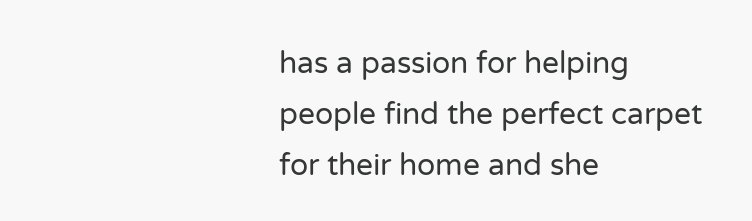has a passion for helping people find the perfect carpet for their home and she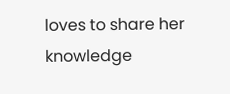loves to share her knowledge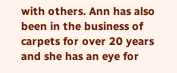with others. Ann has also been in the business of carpets for over 20 years and she has an eye for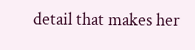detail that makes her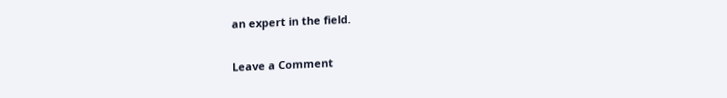an expert in the field.

Leave a Comment